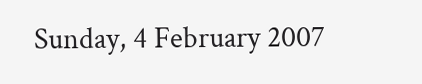Sunday, 4 February 2007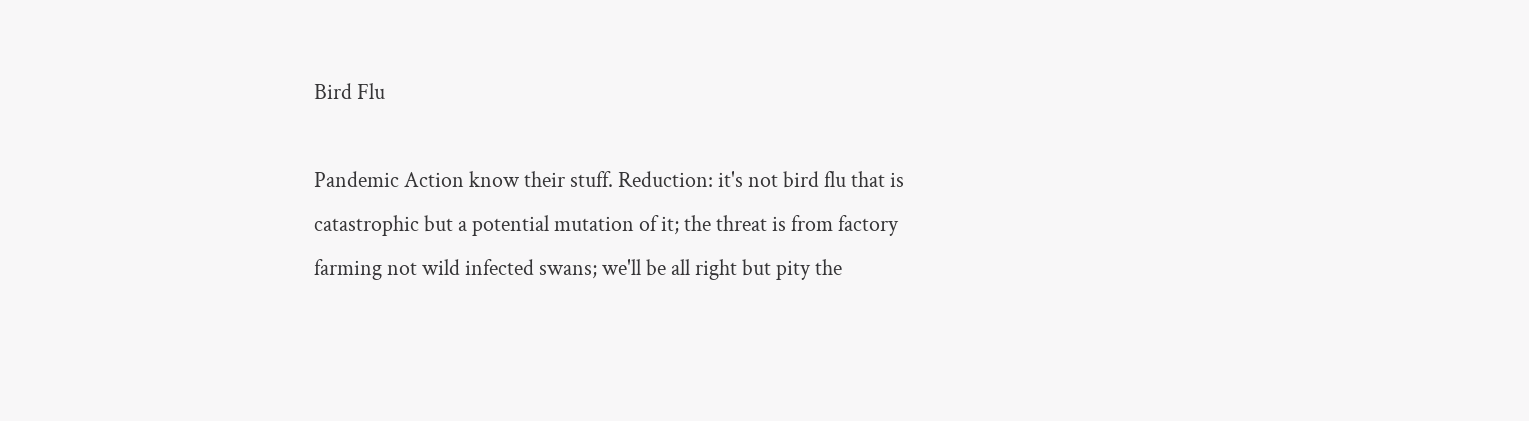Bird Flu

Pandemic Action know their stuff. Reduction: it's not bird flu that is catastrophic but a potential mutation of it; the threat is from factory farming not wild infected swans; we'll be all right but pity the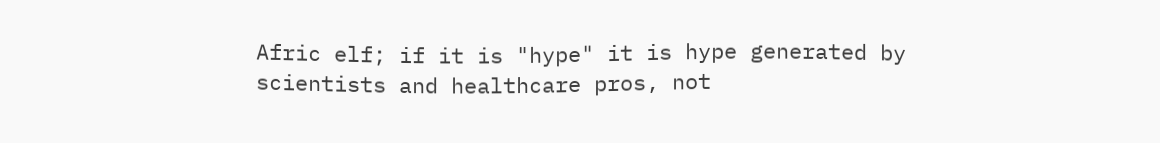Afric elf; if it is "hype" it is hype generated by scientists and healthcare pros, not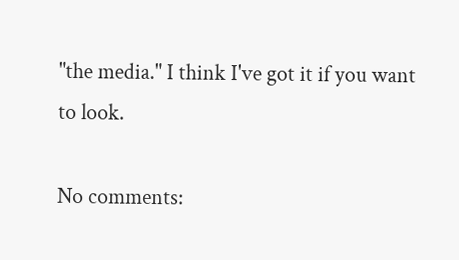"the media." I think I've got it if you want to look.

No comments: